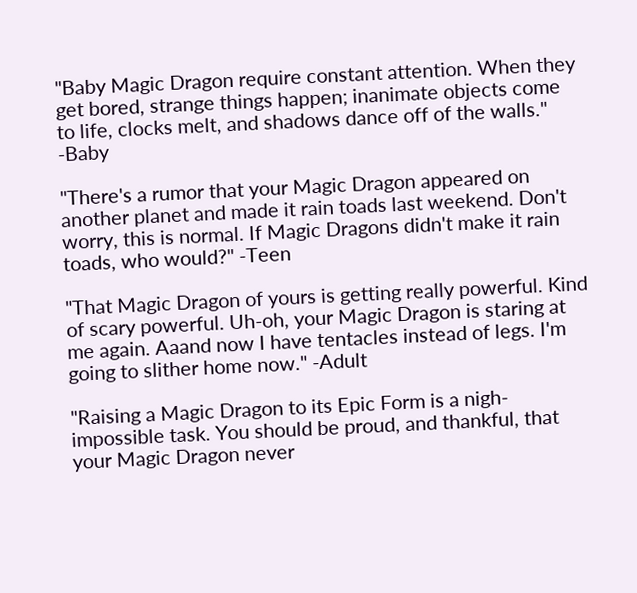"Baby Magic Dragon require constant attention. When they get bored, strange things happen; inanimate objects come to life, clocks melt, and shadows dance off of the walls." -Baby

"There's a rumor that your Magic Dragon appeared on another planet and made it rain toads last weekend. Don't worry, this is normal. If Magic Dragons didn't make it rain toads, who would?" -Teen

"That Magic Dragon of yours is getting really powerful. Kind of scary powerful. Uh-oh, your Magic Dragon is staring at me again. Aaand now I have tentacles instead of legs. I'm going to slither home now." -Adult

"Raising a Magic Dragon to its Epic Form is a nigh-impossible task. You should be proud, and thankful, that your Magic Dragon never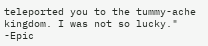teleported you to the tummy-ache kingdom. I was not so lucky." -Epic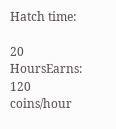Hatch time:

20 HoursEarns: 120 coins/hour